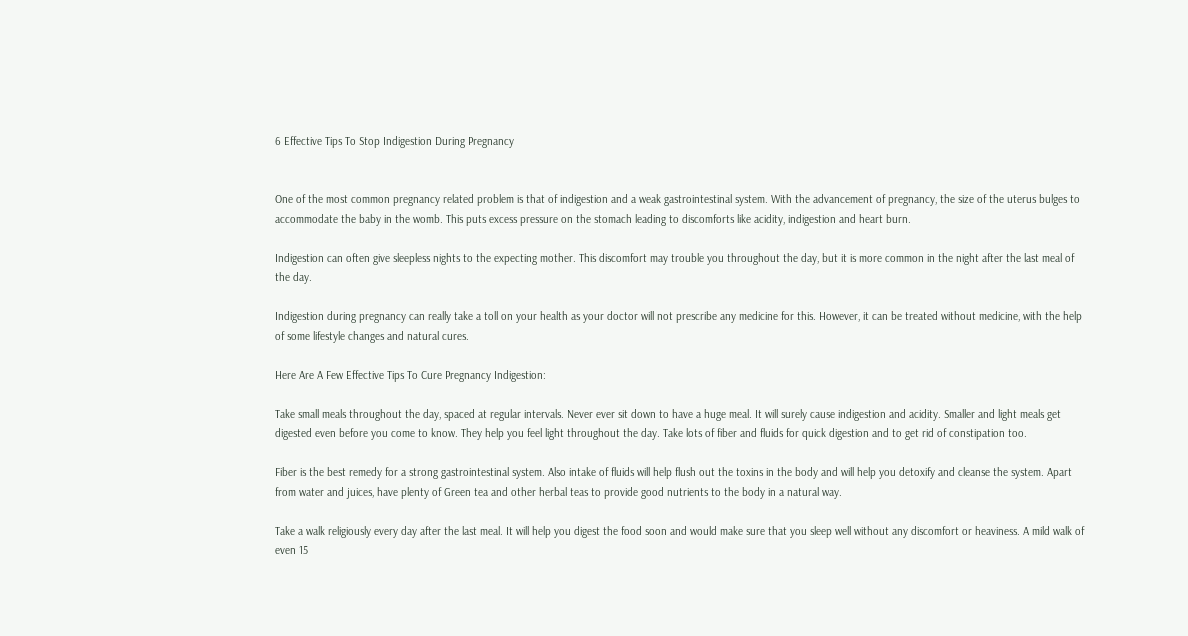6 Effective Tips To Stop Indigestion During Pregnancy


One of the most common pregnancy related problem is that of indigestion and a weak gastrointestinal system. With the advancement of pregnancy, the size of the uterus bulges to accommodate the baby in the womb. This puts excess pressure on the stomach leading to discomforts like acidity, indigestion and heart burn.

Indigestion can often give sleepless nights to the expecting mother. This discomfort may trouble you throughout the day, but it is more common in the night after the last meal of the day.

Indigestion during pregnancy can really take a toll on your health as your doctor will not prescribe any medicine for this. However, it can be treated without medicine, with the help of some lifestyle changes and natural cures.

Here Are A Few Effective Tips To Cure Pregnancy Indigestion:

Take small meals throughout the day, spaced at regular intervals. Never ever sit down to have a huge meal. It will surely cause indigestion and acidity. Smaller and light meals get digested even before you come to know. They help you feel light throughout the day. Take lots of fiber and fluids for quick digestion and to get rid of constipation too.

Fiber is the best remedy for a strong gastrointestinal system. Also intake of fluids will help flush out the toxins in the body and will help you detoxify and cleanse the system. Apart from water and juices, have plenty of Green tea and other herbal teas to provide good nutrients to the body in a natural way.

Take a walk religiously every day after the last meal. It will help you digest the food soon and would make sure that you sleep well without any discomfort or heaviness. A mild walk of even 15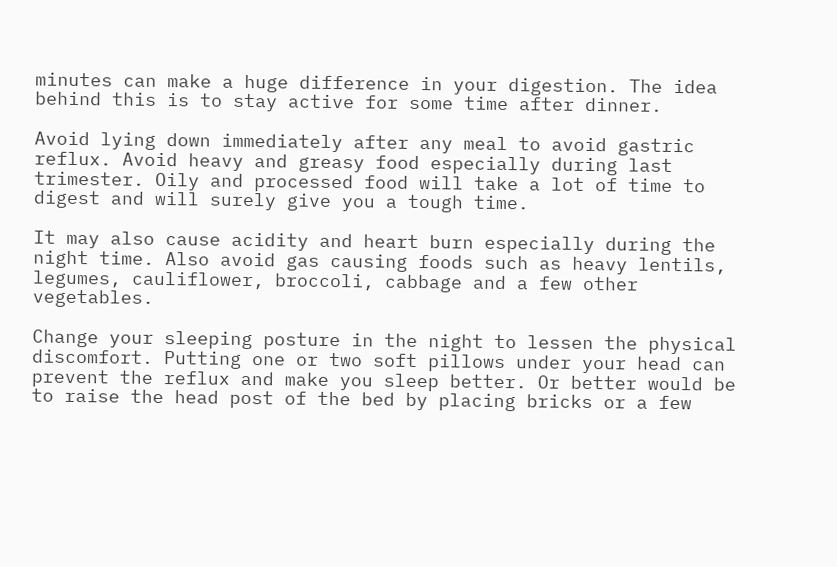minutes can make a huge difference in your digestion. The idea behind this is to stay active for some time after dinner.

Avoid lying down immediately after any meal to avoid gastric reflux. Avoid heavy and greasy food especially during last trimester. Oily and processed food will take a lot of time to digest and will surely give you a tough time.

It may also cause acidity and heart burn especially during the night time. Also avoid gas causing foods such as heavy lentils, legumes, cauliflower, broccoli, cabbage and a few other vegetables.

Change your sleeping posture in the night to lessen the physical discomfort. Putting one or two soft pillows under your head can prevent the reflux and make you sleep better. Or better would be to raise the head post of the bed by placing bricks or a few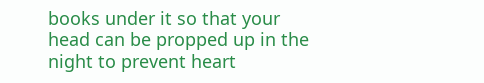books under it so that your head can be propped up in the night to prevent heart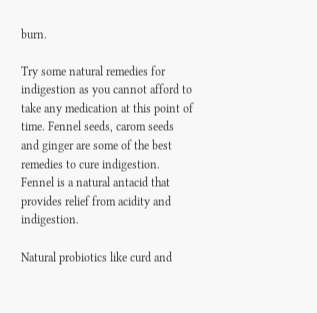burn.

Try some natural remedies for indigestion as you cannot afford to take any medication at this point of time. Fennel seeds, carom seeds and ginger are some of the best remedies to cure indigestion. Fennel is a natural antacid that provides relief from acidity and indigestion.

Natural probiotics like curd and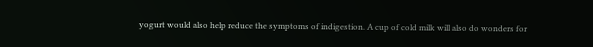yogurt would also help reduce the symptoms of indigestion. A cup of cold milk will also do wonders for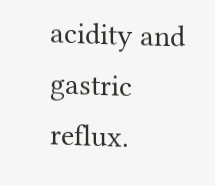acidity and gastric reflux.